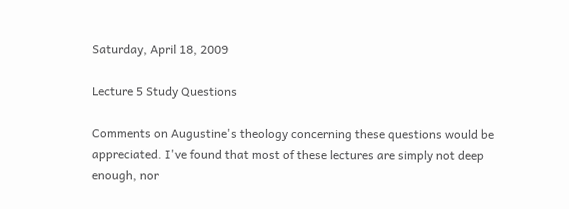Saturday, April 18, 2009

Lecture 5 Study Questions

Comments on Augustine's theology concerning these questions would be appreciated. I've found that most of these lectures are simply not deep enough, nor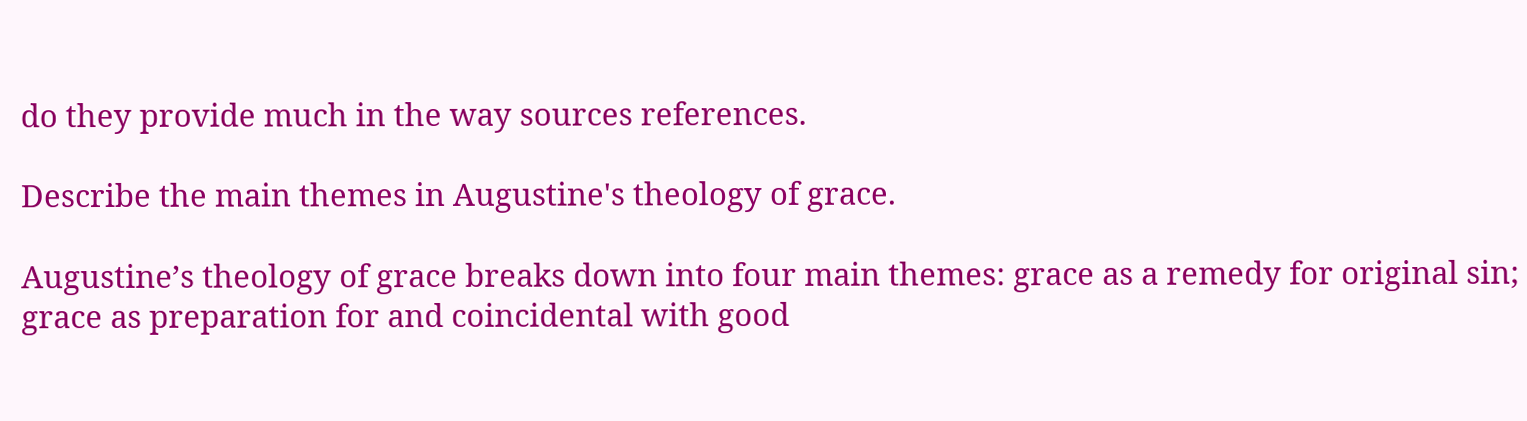do they provide much in the way sources references.

Describe the main themes in Augustine's theology of grace.

Augustine’s theology of grace breaks down into four main themes: grace as a remedy for original sin; grace as preparation for and coincidental with good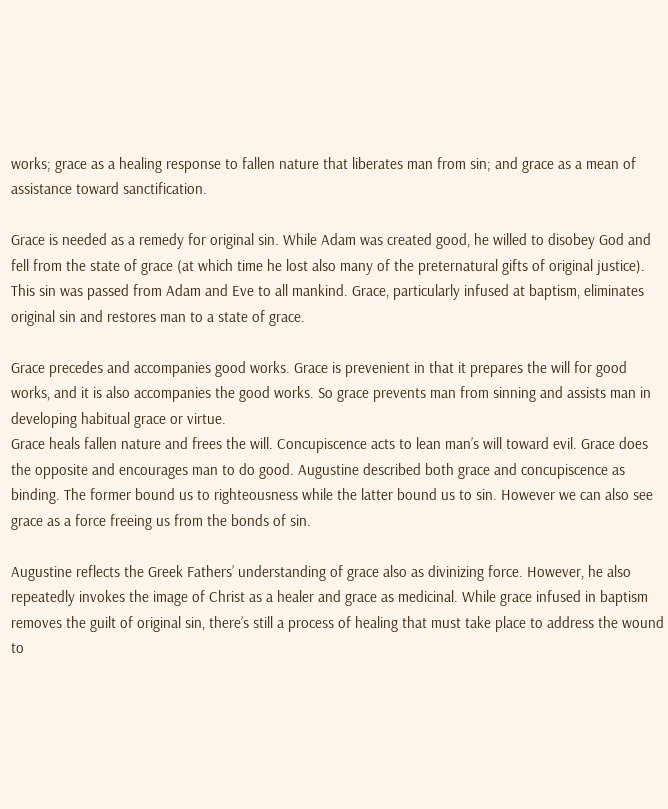works; grace as a healing response to fallen nature that liberates man from sin; and grace as a mean of assistance toward sanctification.

Grace is needed as a remedy for original sin. While Adam was created good, he willed to disobey God and fell from the state of grace (at which time he lost also many of the preternatural gifts of original justice). This sin was passed from Adam and Eve to all mankind. Grace, particularly infused at baptism, eliminates original sin and restores man to a state of grace.

Grace precedes and accompanies good works. Grace is prevenient in that it prepares the will for good works, and it is also accompanies the good works. So grace prevents man from sinning and assists man in developing habitual grace or virtue.
Grace heals fallen nature and frees the will. Concupiscence acts to lean man’s will toward evil. Grace does the opposite and encourages man to do good. Augustine described both grace and concupiscence as binding. The former bound us to righteousness while the latter bound us to sin. However we can also see grace as a force freeing us from the bonds of sin.

Augustine reflects the Greek Fathers’ understanding of grace also as divinizing force. However, he also repeatedly invokes the image of Christ as a healer and grace as medicinal. While grace infused in baptism removes the guilt of original sin, there’s still a process of healing that must take place to address the wound to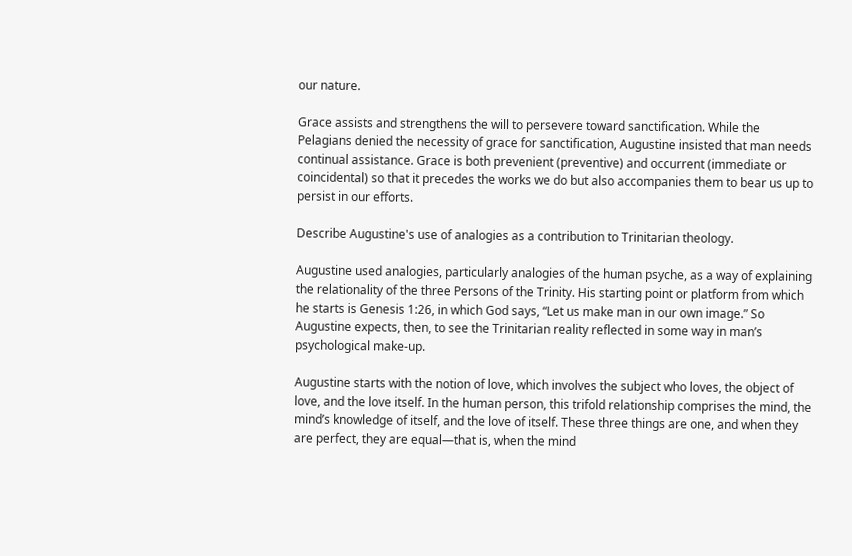our nature.

Grace assists and strengthens the will to persevere toward sanctification. While the Pelagians denied the necessity of grace for sanctification, Augustine insisted that man needs continual assistance. Grace is both prevenient (preventive) and occurrent (immediate or coincidental) so that it precedes the works we do but also accompanies them to bear us up to persist in our efforts.

Describe Augustine's use of analogies as a contribution to Trinitarian theology.

Augustine used analogies, particularly analogies of the human psyche, as a way of explaining the relationality of the three Persons of the Trinity. His starting point or platform from which he starts is Genesis 1:26, in which God says, “Let us make man in our own image.” So Augustine expects, then, to see the Trinitarian reality reflected in some way in man’s psychological make-up.

Augustine starts with the notion of love, which involves the subject who loves, the object of love, and the love itself. In the human person, this trifold relationship comprises the mind, the mind’s knowledge of itself, and the love of itself. These three things are one, and when they are perfect, they are equal—that is, when the mind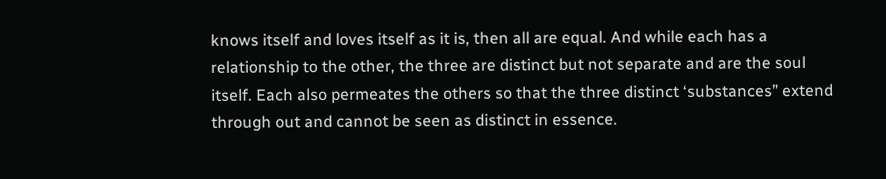knows itself and loves itself as it is, then all are equal. And while each has a relationship to the other, the three are distinct but not separate and are the soul itself. Each also permeates the others so that the three distinct ‘substances” extend through out and cannot be seen as distinct in essence.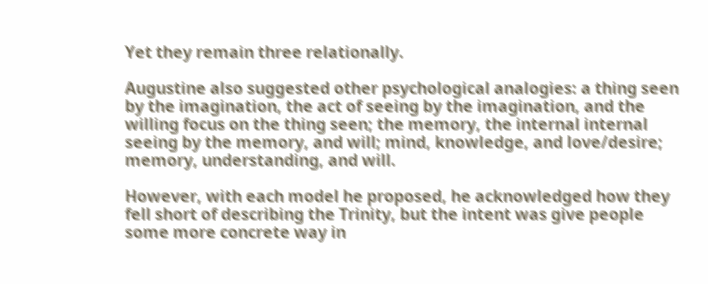Yet they remain three relationally.

Augustine also suggested other psychological analogies: a thing seen by the imagination, the act of seeing by the imagination, and the willing focus on the thing seen; the memory, the internal internal seeing by the memory, and will; mind, knowledge, and love/desire; memory, understanding, and will.

However, with each model he proposed, he acknowledged how they fell short of describing the Trinity, but the intent was give people some more concrete way in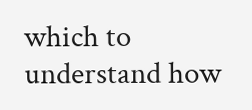which to understand how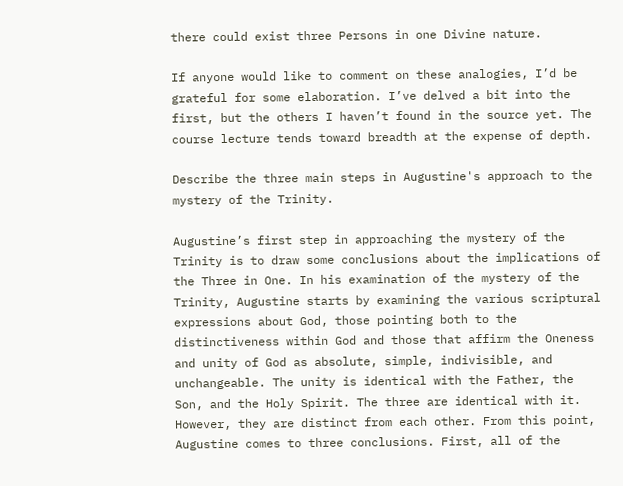there could exist three Persons in one Divine nature.

If anyone would like to comment on these analogies, I’d be grateful for some elaboration. I’ve delved a bit into the first, but the others I haven’t found in the source yet. The course lecture tends toward breadth at the expense of depth.

Describe the three main steps in Augustine's approach to the mystery of the Trinity.

Augustine’s first step in approaching the mystery of the Trinity is to draw some conclusions about the implications of the Three in One. In his examination of the mystery of the Trinity, Augustine starts by examining the various scriptural expressions about God, those pointing both to the distinctiveness within God and those that affirm the Oneness and unity of God as absolute, simple, indivisible, and unchangeable. The unity is identical with the Father, the Son, and the Holy Spirit. The three are identical with it. However, they are distinct from each other. From this point, Augustine comes to three conclusions. First, all of the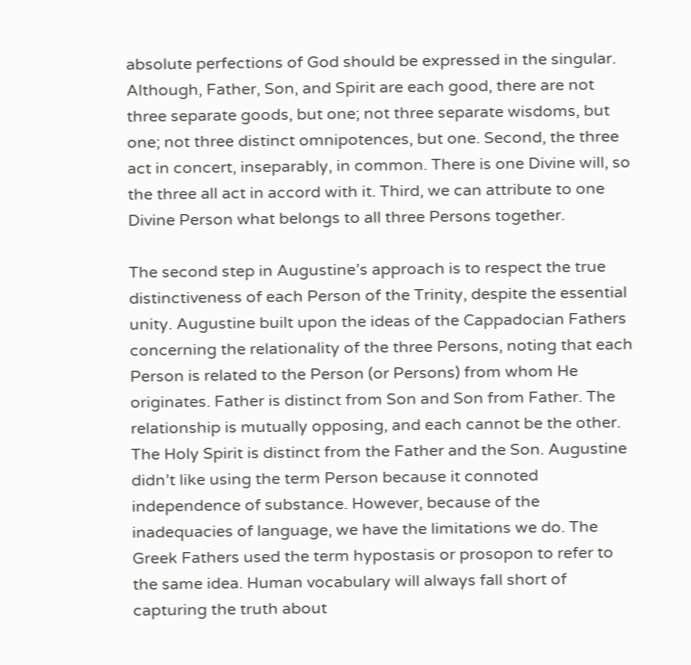absolute perfections of God should be expressed in the singular. Although, Father, Son, and Spirit are each good, there are not three separate goods, but one; not three separate wisdoms, but one; not three distinct omnipotences, but one. Second, the three act in concert, inseparably, in common. There is one Divine will, so the three all act in accord with it. Third, we can attribute to one Divine Person what belongs to all three Persons together.

The second step in Augustine’s approach is to respect the true distinctiveness of each Person of the Trinity, despite the essential unity. Augustine built upon the ideas of the Cappadocian Fathers concerning the relationality of the three Persons, noting that each Person is related to the Person (or Persons) from whom He originates. Father is distinct from Son and Son from Father. The relationship is mutually opposing, and each cannot be the other. The Holy Spirit is distinct from the Father and the Son. Augustine didn’t like using the term Person because it connoted independence of substance. However, because of the inadequacies of language, we have the limitations we do. The Greek Fathers used the term hypostasis or prosopon to refer to the same idea. Human vocabulary will always fall short of capturing the truth about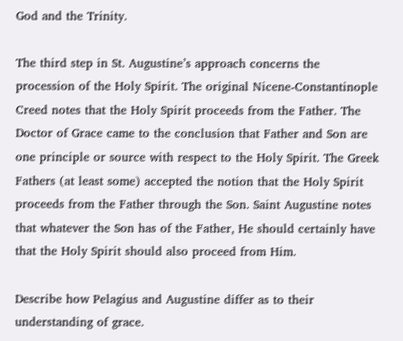God and the Trinity.

The third step in St. Augustine’s approach concerns the procession of the Holy Spirit. The original Nicene-Constantinople Creed notes that the Holy Spirit proceeds from the Father. The Doctor of Grace came to the conclusion that Father and Son are one principle or source with respect to the Holy Spirit. The Greek Fathers (at least some) accepted the notion that the Holy Spirit proceeds from the Father through the Son. Saint Augustine notes that whatever the Son has of the Father, He should certainly have that the Holy Spirit should also proceed from Him.

Describe how Pelagius and Augustine differ as to their understanding of grace.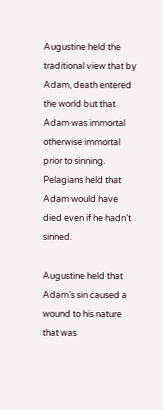Augustine held the traditional view that by Adam, death entered the world but that Adam was immortal otherwise immortal prior to sinning. Pelagians held that Adam would have died even if he hadn’t sinned.

Augustine held that Adam’s sin caused a wound to his nature that was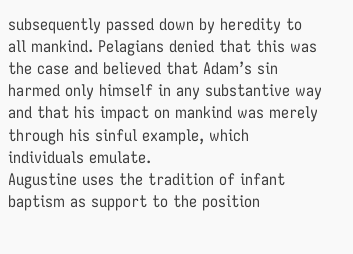subsequently passed down by heredity to all mankind. Pelagians denied that this was the case and believed that Adam’s sin harmed only himself in any substantive way and that his impact on mankind was merely through his sinful example, which individuals emulate.
Augustine uses the tradition of infant baptism as support to the position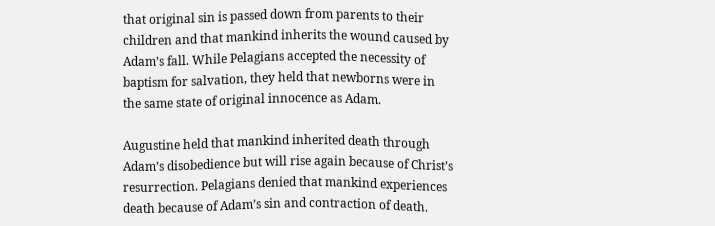that original sin is passed down from parents to their children and that mankind inherits the wound caused by Adam’s fall. While Pelagians accepted the necessity of baptism for salvation, they held that newborns were in the same state of original innocence as Adam.

Augustine held that mankind inherited death through Adam’s disobedience but will rise again because of Christ’s resurrection. Pelagians denied that mankind experiences death because of Adam’s sin and contraction of death.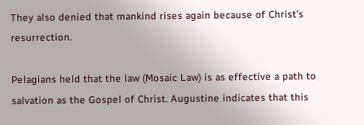They also denied that mankind rises again because of Christ’s resurrection.

Pelagians held that the law (Mosaic Law) is as effective a path to salvation as the Gospel of Christ. Augustine indicates that this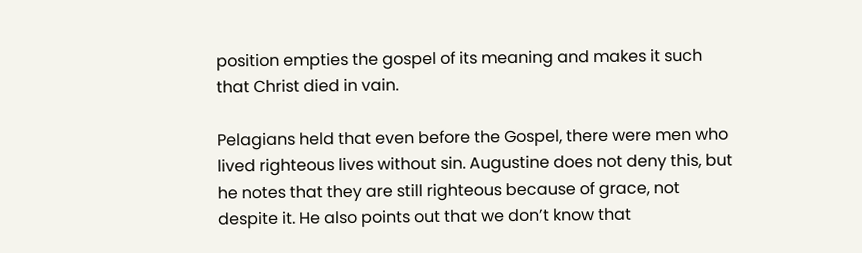position empties the gospel of its meaning and makes it such that Christ died in vain.

Pelagians held that even before the Gospel, there were men who lived righteous lives without sin. Augustine does not deny this, but he notes that they are still righteous because of grace, not despite it. He also points out that we don’t know that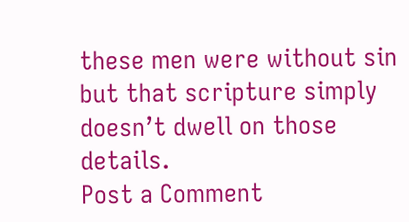these men were without sin but that scripture simply doesn’t dwell on those details.
Post a Comment